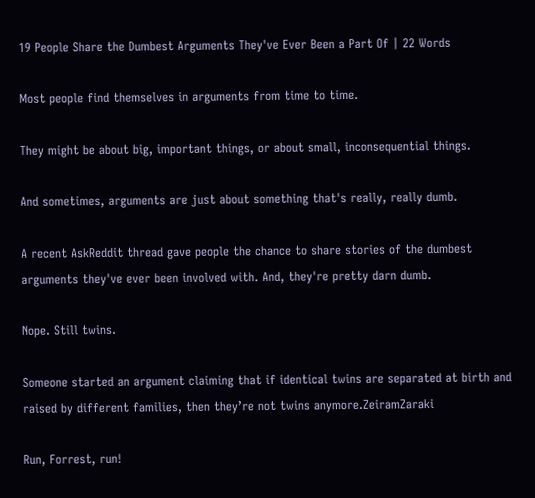19 People Share the Dumbest Arguments They've Ever Been a Part Of | 22 Words

Most people find themselves in arguments from time to time.

They might be about big, important things, or about small, inconsequential things.

And sometimes, arguments are just about something that's really, really dumb.

A recent AskReddit thread gave people the chance to share stories of the dumbest arguments they've ever been involved with. And, they're pretty darn dumb.

Nope. Still twins.

Someone started an argument claiming that if identical twins are separated at birth and raised by different families, then they’re not twins anymore.ZeiramZaraki

Run, Forrest, run!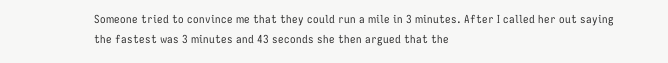Someone tried to convince me that they could run a mile in 3 minutes. After I called her out saying the fastest was 3 minutes and 43 seconds she then argued that the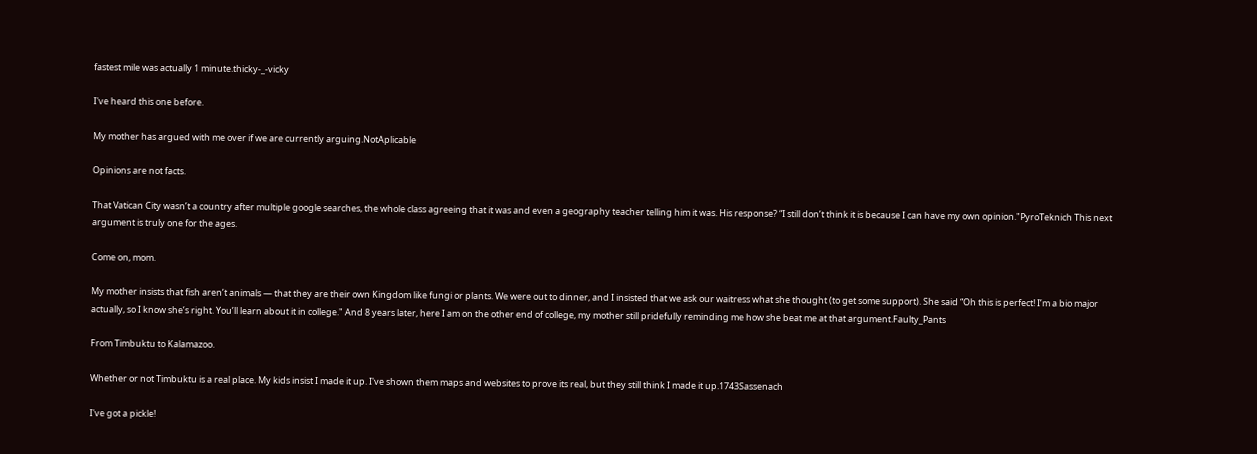fastest mile was actually 1 minute.thicky-_-vicky

I've heard this one before.

My mother has argued with me over if we are currently arguing.NotAplicable

Opinions are not facts.

That Vatican City wasn’t a country after multiple google searches, the whole class agreeing that it was and even a geography teacher telling him it was. His response? “I still don’t think it is because I can have my own opinion."PyroTeknich This next argument is truly one for the ages.

Come on, mom.

My mother insists that fish aren’t animals — that they are their own Kingdom like fungi or plants. We were out to dinner, and I insisted that we ask our waitress what she thought (to get some support). She said “Oh this is perfect! I’m a bio major actually, so I know she’s right. You’ll learn about it in college." And 8 years later, here I am on the other end of college, my mother still pridefully reminding me how she beat me at that argument.Faulty_Pants

From Timbuktu to Kalamazoo.

Whether or not Timbuktu is a real place. My kids insist I made it up. I've shown them maps and websites to prove its real, but they still think I made it up.1743Sassenach

I've got a pickle!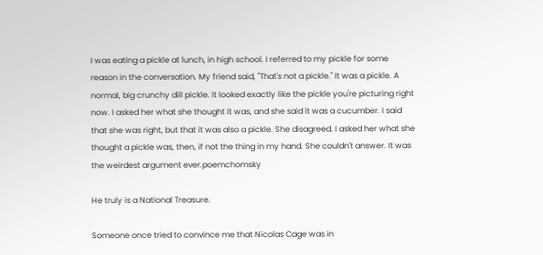I was eating a pickle at lunch, in high school. I referred to my pickle for some reason in the conversation. My friend said, "That's not a pickle." It was a pickle. A normal, big crunchy dill pickle. It looked exactly like the pickle you're picturing right now. I asked her what she thought it was, and she said it was a cucumber. I said that she was right, but that it was also a pickle. She disagreed. I asked her what she thought a pickle was, then, if not the thing in my hand. She couldn't answer. It was the weirdest argument ever.poemchomsky

He truly is a National Treasure.

Someone once tried to convince me that Nicolas Cage was in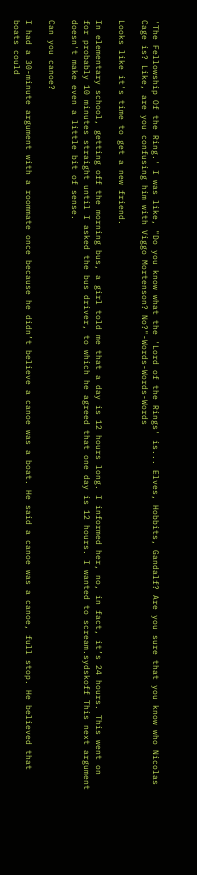'The Fellowship Of the Ring.' I was like, "Do you know what the 'Lord of the Rings' is... Elves, Hobbits, Gandalf? Are you sure that you know who Nicolas Cage is? Like, are you confusing him with Viggo Mortenson? No?"-Words-Words-Words

Looks like it's time to get a new friend.

In elementary school, getting off the morning bus, a girl told me that a day is 12 hours long. I informed her, no, in fact, it’s 24 hours. This went on for probably 10 minutes straight until I asked the bus driver, to which he agreed that one day is 12 hours. I wanted to scream.sydskoff This next argument doesn't make even a little bit of sense.

Can you canoe?

I had a 30-minute argument with a roommate once because he didn’t believe a canoe was a boat. He said a canoe was a canoe, full stop. He believed that boats could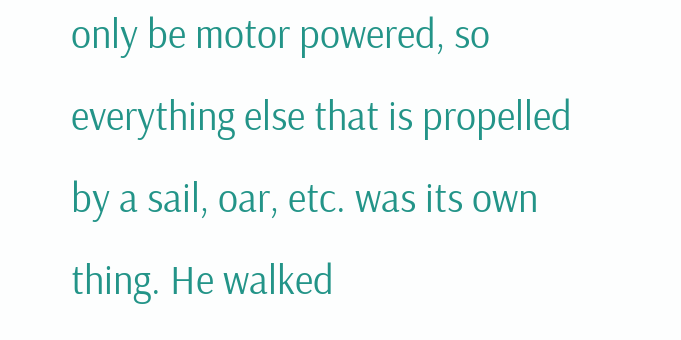only be motor powered, so everything else that is propelled by a sail, oar, etc. was its own thing. He walked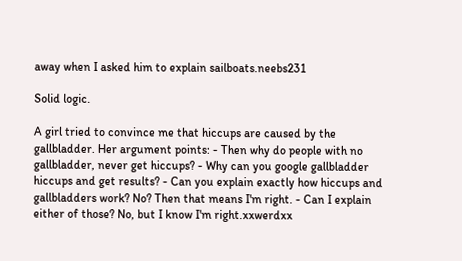away when I asked him to explain sailboats.neebs231

Solid logic.

A girl tried to convince me that hiccups are caused by the gallbladder. Her argument points: - Then why do people with no gallbladder, never get hiccups? - Why can you google gallbladder hiccups and get results? - Can you explain exactly how hiccups and gallbladders work? No? Then that means I'm right. - Can I explain either of those? No, but I know I'm right.xxwerdxx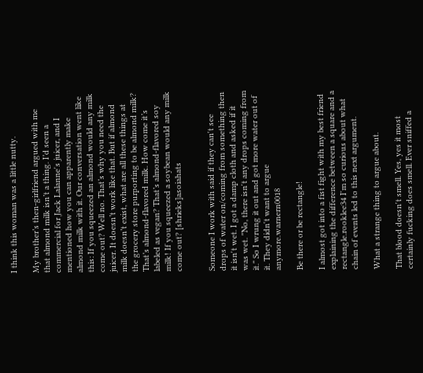I think this woman was a little nutty.

My brother’s then-girlfriend argued with me that almond milk isn’t a thing. I’d seen a commercial for Jack Lalanne's juicer, and I mentioned how you can apparently make almond milk with it. Our conversation went like this: If you squeezed an almond would any milk come out? Well no. That’s why you need the juicer. It doesn’t work like that. But if almond milk doesn’t exist, what are all these things at the grocery store purporting to be almond milk? That’s almond-flavored milk. How come it’s labeled as vegan? That’s almond-flavored soy milk! If you squeezed a soybean would any milk come out? [shrieks]asoiahats


Someone I work with said if they can't see drops of water on/coming from something then it isn't wet. I got a damp cloth and asked if it was wet. "No, there isn't any drops coming from it." So I wrung it out and got more water out of it. They didn't want to argue anymore.warnern0018

Be there or be rectangle!

I almost got into a fist fight with my best friend explaining the difference between a square and a rectangle.rooklee34 I'm so curious about what chain of events led to this next argument.

What a strange thing to argue about.

That blood doesn't smell. Yes, yes it most certainly fucking does smell. Ever sniffed a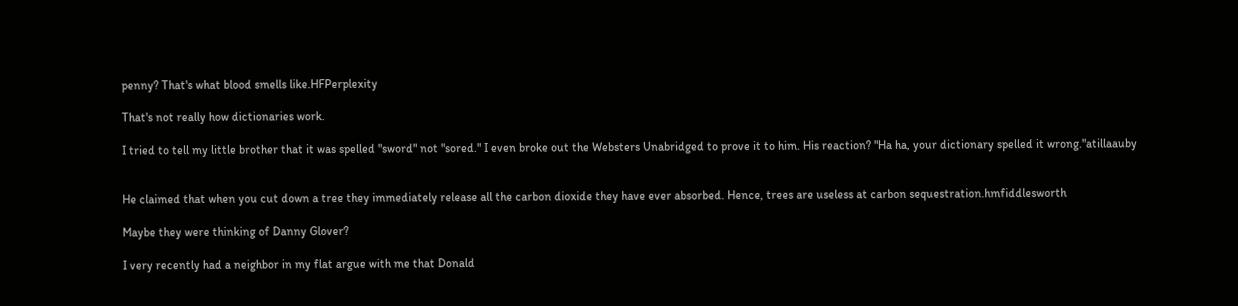penny? That's what blood smells like.HFPerplexity

That's not really how dictionaries work.

I tried to tell my little brother that it was spelled "sword" not "sored." I even broke out the Websters Unabridged to prove it to him. His reaction? "Ha ha, your dictionary spelled it wrong."atillaauby


He claimed that when you cut down a tree they immediately release all the carbon dioxide they have ever absorbed. Hence, trees are useless at carbon sequestration.hmfiddlesworth

Maybe they were thinking of Danny Glover?

I very recently had a neighbor in my flat argue with me that Donald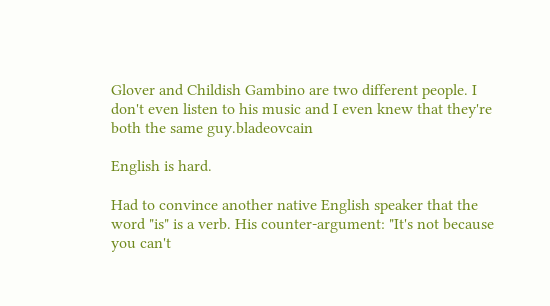Glover and Childish Gambino are two different people. I don't even listen to his music and I even knew that they're both the same guy.bladeovcain

English is hard.

Had to convince another native English speaker that the word "is" is a verb. His counter-argument: "It's not because you can't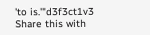'to is.'"d3f3ct1v3 Share this with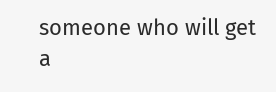someone who will get a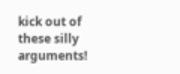kick out of these silly arguments!